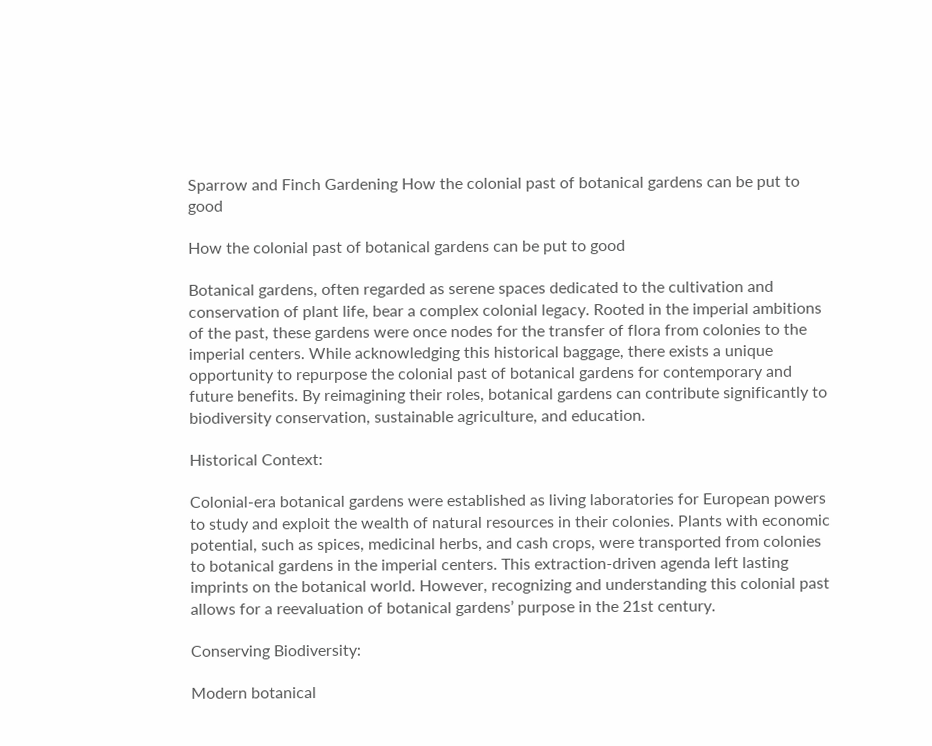Sparrow and Finch Gardening How the colonial past of botanical gardens can be put to good

How the colonial past of botanical gardens can be put to good

Botanical gardens, often regarded as serene spaces dedicated to the cultivation and conservation of plant life, bear a complex colonial legacy. Rooted in the imperial ambitions of the past, these gardens were once nodes for the transfer of flora from colonies to the imperial centers. While acknowledging this historical baggage, there exists a unique opportunity to repurpose the colonial past of botanical gardens for contemporary and future benefits. By reimagining their roles, botanical gardens can contribute significantly to biodiversity conservation, sustainable agriculture, and education.

Historical Context:

Colonial-era botanical gardens were established as living laboratories for European powers to study and exploit the wealth of natural resources in their colonies. Plants with economic potential, such as spices, medicinal herbs, and cash crops, were transported from colonies to botanical gardens in the imperial centers. This extraction-driven agenda left lasting imprints on the botanical world. However, recognizing and understanding this colonial past allows for a reevaluation of botanical gardens’ purpose in the 21st century.

Conserving Biodiversity:

Modern botanical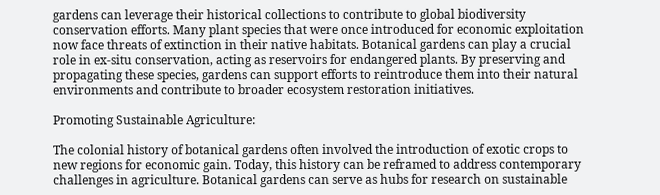gardens can leverage their historical collections to contribute to global biodiversity conservation efforts. Many plant species that were once introduced for economic exploitation now face threats of extinction in their native habitats. Botanical gardens can play a crucial role in ex-situ conservation, acting as reservoirs for endangered plants. By preserving and propagating these species, gardens can support efforts to reintroduce them into their natural environments and contribute to broader ecosystem restoration initiatives.

Promoting Sustainable Agriculture:

The colonial history of botanical gardens often involved the introduction of exotic crops to new regions for economic gain. Today, this history can be reframed to address contemporary challenges in agriculture. Botanical gardens can serve as hubs for research on sustainable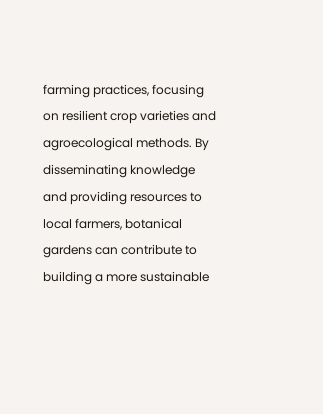farming practices, focusing on resilient crop varieties and agroecological methods. By disseminating knowledge and providing resources to local farmers, botanical gardens can contribute to building a more sustainable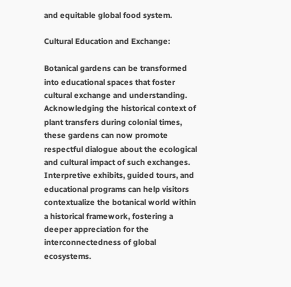and equitable global food system.

Cultural Education and Exchange:

Botanical gardens can be transformed into educational spaces that foster cultural exchange and understanding. Acknowledging the historical context of plant transfers during colonial times, these gardens can now promote respectful dialogue about the ecological and cultural impact of such exchanges. Interpretive exhibits, guided tours, and educational programs can help visitors contextualize the botanical world within a historical framework, fostering a deeper appreciation for the interconnectedness of global ecosystems.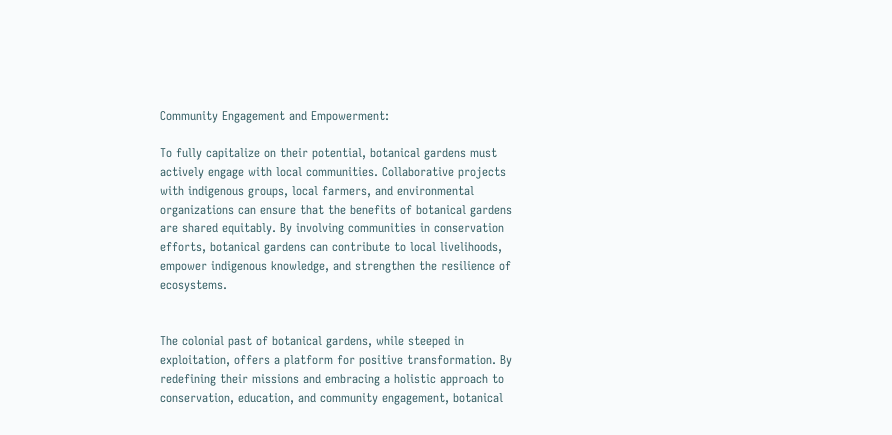Community Engagement and Empowerment:

To fully capitalize on their potential, botanical gardens must actively engage with local communities. Collaborative projects with indigenous groups, local farmers, and environmental organizations can ensure that the benefits of botanical gardens are shared equitably. By involving communities in conservation efforts, botanical gardens can contribute to local livelihoods, empower indigenous knowledge, and strengthen the resilience of ecosystems.


The colonial past of botanical gardens, while steeped in exploitation, offers a platform for positive transformation. By redefining their missions and embracing a holistic approach to conservation, education, and community engagement, botanical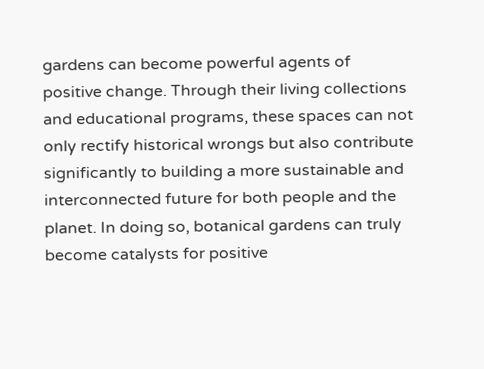gardens can become powerful agents of positive change. Through their living collections and educational programs, these spaces can not only rectify historical wrongs but also contribute significantly to building a more sustainable and interconnected future for both people and the planet. In doing so, botanical gardens can truly become catalysts for positive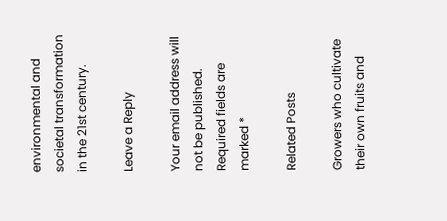environmental and societal transformation in the 21st century.

Leave a Reply

Your email address will not be published. Required fields are marked *

Related Posts

Growers who cultivate their own fruits and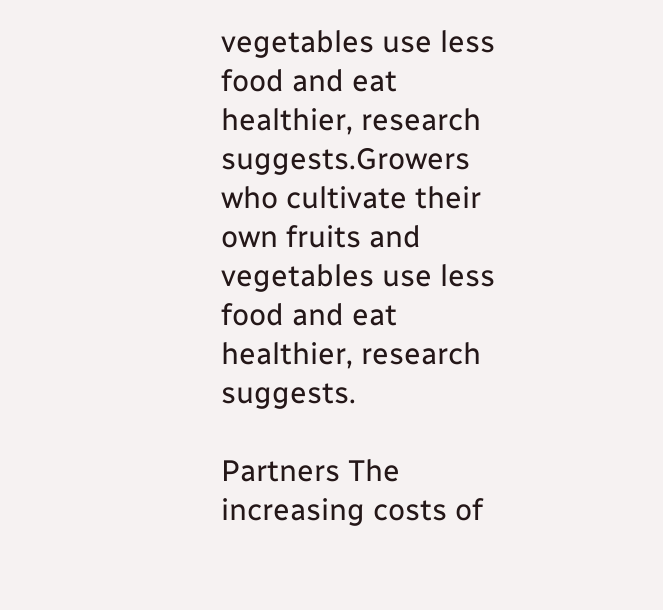vegetables use less food and eat healthier, research suggests.Growers who cultivate their own fruits and vegetables use less food and eat healthier, research suggests.

Partners The increasing costs of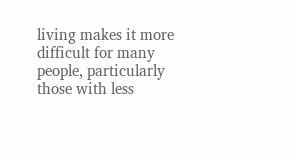living makes it more difficult for many people, particularly those with less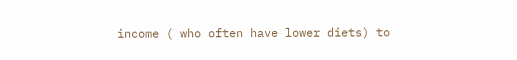income ( who often have lower diets) to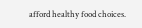afford healthy food choices.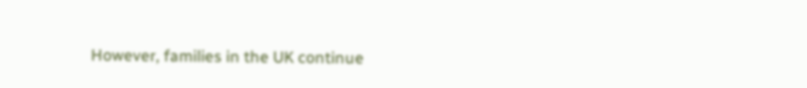However, families in the UK continue